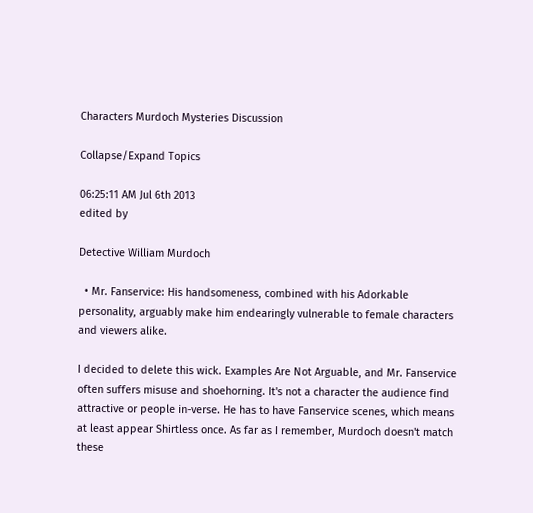Characters Murdoch Mysteries Discussion

Collapse/Expand Topics

06:25:11 AM Jul 6th 2013
edited by

Detective William Murdoch

  • Mr. Fanservice: His handsomeness, combined with his Adorkable personality, arguably make him endearingly vulnerable to female characters and viewers alike.

I decided to delete this wick. Examples Are Not Arguable, and Mr. Fanservice often suffers misuse and shoehorning. It's not a character the audience find attractive or people in-verse. He has to have Fanservice scenes, which means at least appear Shirtless once. As far as I remember, Murdoch doesn't match these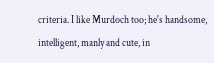criteria. I like Murdoch too; he's handsome, intelligent, manly and cute, in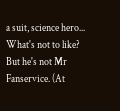a suit, science hero... What's not to like? But he's not Mr Fanservice. (At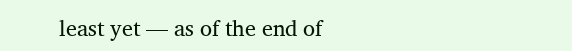least yet — as of the end of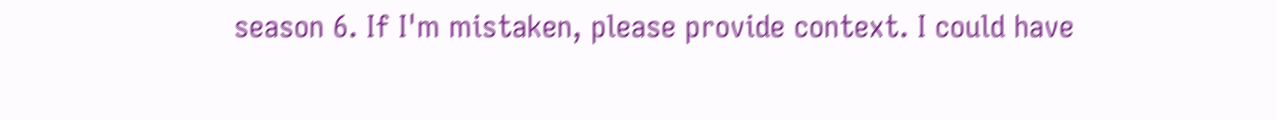season 6. If I'm mistaken, please provide context. I could have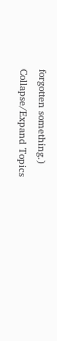forgotten something.)
Collapse/Expand Topics